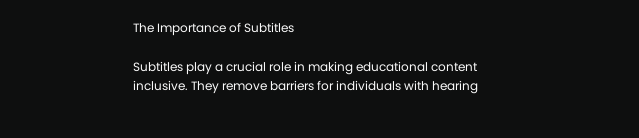The Importance of Subtitles

Subtitles play a crucial role in making educational content inclusive. They remove barriers for individuals with hearing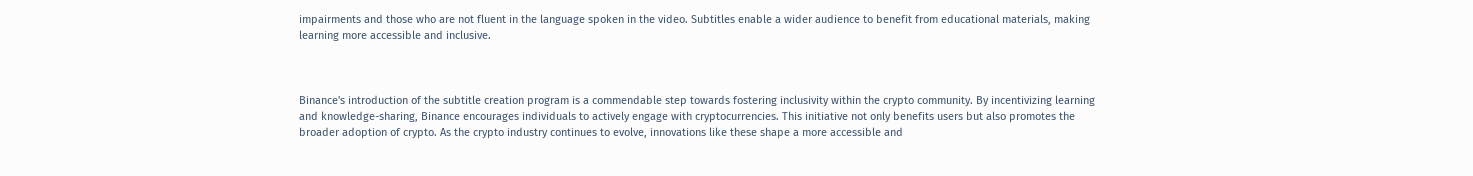impairments and those who are not fluent in the language spoken in the video. Subtitles enable a wider audience to benefit from educational materials, making learning more accessible and inclusive.



Binance's introduction of the subtitle creation program is a commendable step towards fostering inclusivity within the crypto community. By incentivizing learning and knowledge-sharing, Binance encourages individuals to actively engage with cryptocurrencies. This initiative not only benefits users but also promotes the broader adoption of crypto. As the crypto industry continues to evolve, innovations like these shape a more accessible and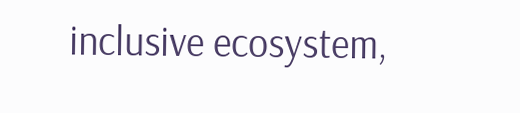inclusive ecosystem,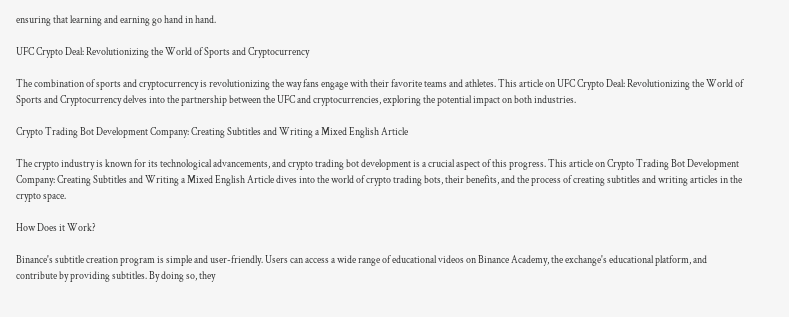ensuring that learning and earning go hand in hand.

UFC Crypto Deal: Revolutionizing the World of Sports and Cryptocurrency

The combination of sports and cryptocurrency is revolutionizing the way fans engage with their favorite teams and athletes. This article on UFC Crypto Deal: Revolutionizing the World of Sports and Cryptocurrency delves into the partnership between the UFC and cryptocurrencies, exploring the potential impact on both industries.

Crypto Trading Bot Development Company: Creating Subtitles and Writing a Mixed English Article

The crypto industry is known for its technological advancements, and crypto trading bot development is a crucial aspect of this progress. This article on Crypto Trading Bot Development Company: Creating Subtitles and Writing a Mixed English Article dives into the world of crypto trading bots, their benefits, and the process of creating subtitles and writing articles in the crypto space.

How Does it Work?

Binance's subtitle creation program is simple and user-friendly. Users can access a wide range of educational videos on Binance Academy, the exchange's educational platform, and contribute by providing subtitles. By doing so, they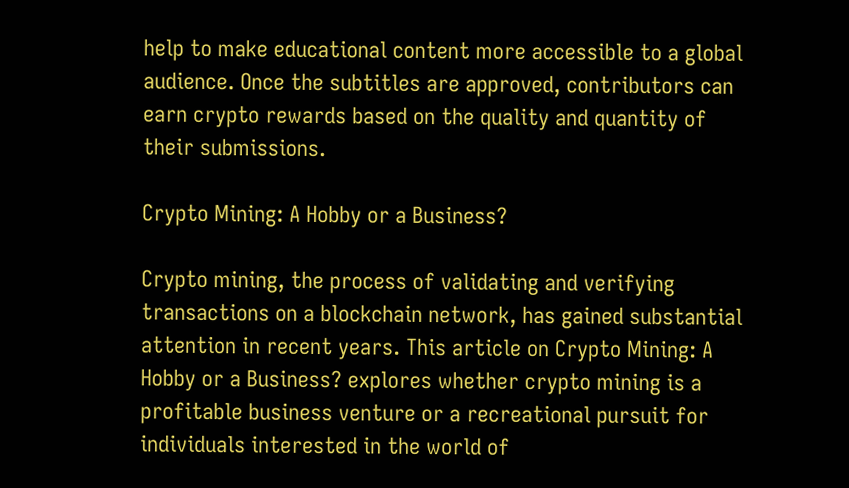help to make educational content more accessible to a global audience. Once the subtitles are approved, contributors can earn crypto rewards based on the quality and quantity of their submissions.

Crypto Mining: A Hobby or a Business?

Crypto mining, the process of validating and verifying transactions on a blockchain network, has gained substantial attention in recent years. This article on Crypto Mining: A Hobby or a Business? explores whether crypto mining is a profitable business venture or a recreational pursuit for individuals interested in the world of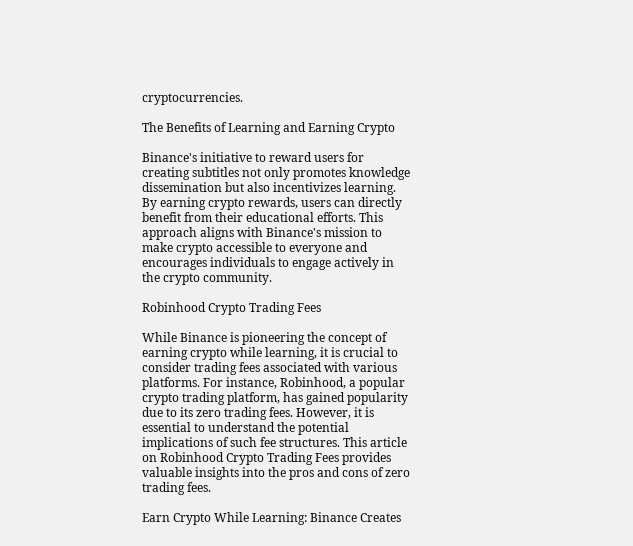cryptocurrencies.

The Benefits of Learning and Earning Crypto

Binance's initiative to reward users for creating subtitles not only promotes knowledge dissemination but also incentivizes learning. By earning crypto rewards, users can directly benefit from their educational efforts. This approach aligns with Binance's mission to make crypto accessible to everyone and encourages individuals to engage actively in the crypto community.

Robinhood Crypto Trading Fees

While Binance is pioneering the concept of earning crypto while learning, it is crucial to consider trading fees associated with various platforms. For instance, Robinhood, a popular crypto trading platform, has gained popularity due to its zero trading fees. However, it is essential to understand the potential implications of such fee structures. This article on Robinhood Crypto Trading Fees provides valuable insights into the pros and cons of zero trading fees.

Earn Crypto While Learning: Binance Creates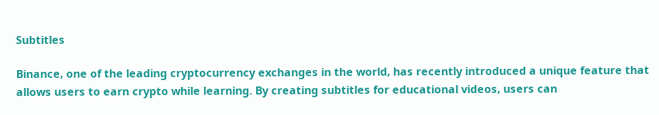Subtitles

Binance, one of the leading cryptocurrency exchanges in the world, has recently introduced a unique feature that allows users to earn crypto while learning. By creating subtitles for educational videos, users can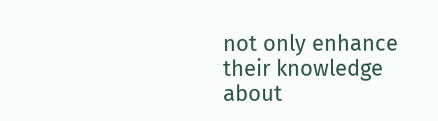not only enhance their knowledge about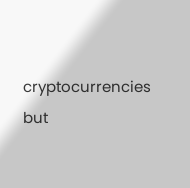cryptocurrencies but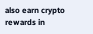also earn crypto rewards in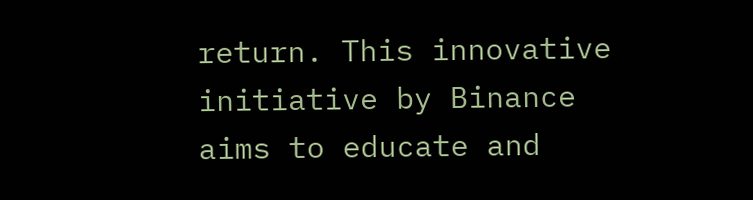return. This innovative initiative by Binance aims to educate and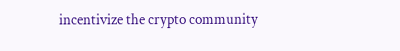incentivize the crypto community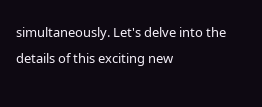simultaneously. Let's delve into the details of this exciting new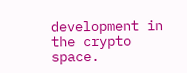development in the crypto space.